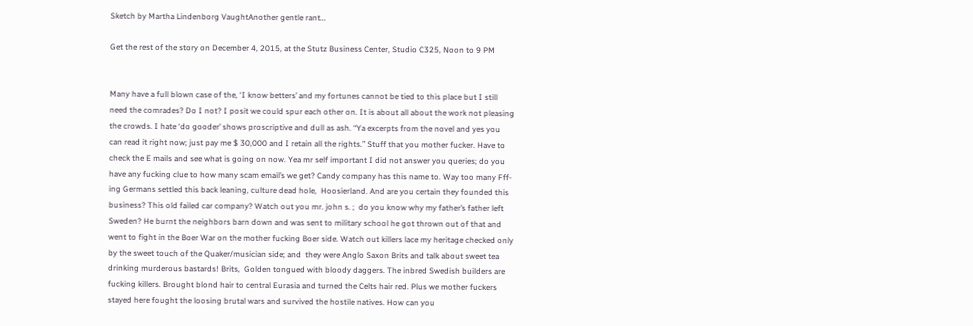Sketch by Martha Lindenborg VaughtAnother gentle rant…

Get the rest of the story on December 4, 2015, at the Stutz Business Center, Studio C325, Noon to 9 PM


Many have a full blown case of the, ‘I know betters’ and my fortunes cannot be tied to this place but I still need the comrades? Do I not? I posit we could spur each other on. It is about all about the work not pleasing the crowds. I hate ‘do gooder’ shows proscriptive and dull as ash. “Ya excerpts from the novel and yes you can read it right now; just pay me $ 30,000 and I retain all the rights.” Stuff that you mother fucker. Have to check the E mails and see what is going on now. Yea mr self important I did not answer you queries; do you have any fucking clue to how many scam email’s we get? Candy company has this name to. Way too many Fff-ing Germans settled this back leaning, culture dead hole,  Hoosierland. And are you certain they founded this business? This old failed car company? Watch out you mr. john s. ;  do you know why my father’s father left Sweden? He burnt the neighbors barn down and was sent to military school he got thrown out of that and went to fight in the Boer War on the mother fucking Boer side. Watch out killers lace my heritage checked only by the sweet touch of the Quaker/musician side; and  they were Anglo Saxon Brits and talk about sweet tea drinking murderous bastards! Brits,  Golden tongued with bloody daggers. The inbred Swedish builders are fucking killers. Brought blond hair to central Eurasia and turned the Celts hair red. Plus we mother fuckers stayed here fought the loosing brutal wars and survived the hostile natives. How can you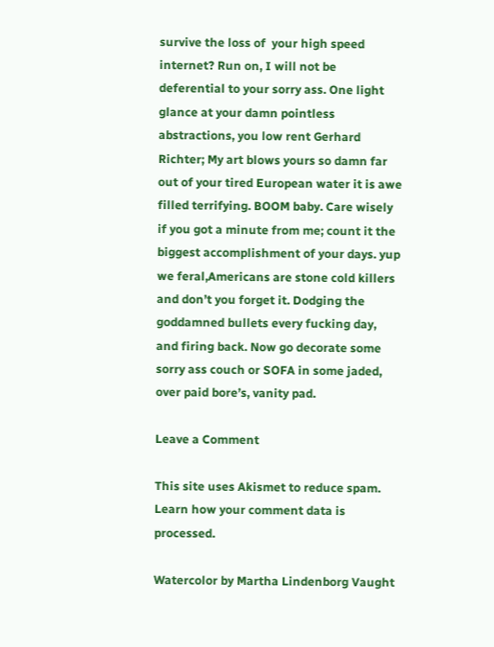survive the loss of  your high speed internet? Run on, I will not be deferential to your sorry ass. One light glance at your damn pointless abstractions, you low rent Gerhard Richter; My art blows yours so damn far out of your tired European water it is awe filled terrifying. BOOM baby. Care wisely if you got a minute from me; count it the biggest accomplishment of your days. yup we feral,Americans are stone cold killers and don’t you forget it. Dodging the goddamned bullets every fucking day, and firing back. Now go decorate some sorry ass couch or SOFA in some jaded, over paid bore’s, vanity pad.

Leave a Comment

This site uses Akismet to reduce spam. Learn how your comment data is processed.

Watercolor by Martha Lindenborg Vaught